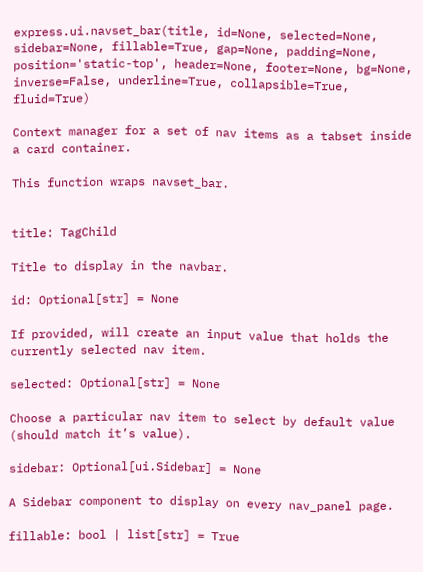express.ui.navset_bar(title, id=None, selected=None, sidebar=None, fillable=True, gap=None, padding=None, position='static-top', header=None, footer=None, bg=None, inverse=False, underline=True, collapsible=True, fluid=True)

Context manager for a set of nav items as a tabset inside a card container.

This function wraps navset_bar.


title: TagChild

Title to display in the navbar.

id: Optional[str] = None

If provided, will create an input value that holds the currently selected nav item.

selected: Optional[str] = None

Choose a particular nav item to select by default value (should match it’s value).

sidebar: Optional[ui.Sidebar] = None

A Sidebar component to display on every nav_panel page.

fillable: bool | list[str] = True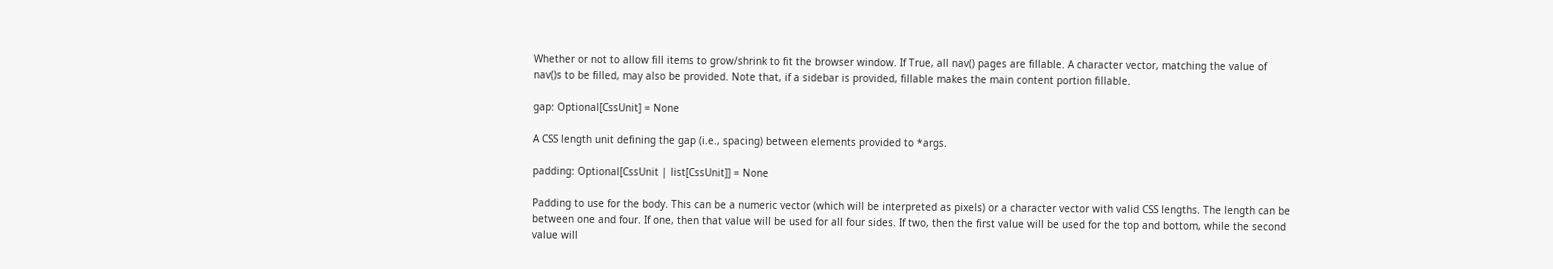Whether or not to allow fill items to grow/shrink to fit the browser window. If True, all nav() pages are fillable. A character vector, matching the value of nav()s to be filled, may also be provided. Note that, if a sidebar is provided, fillable makes the main content portion fillable.

gap: Optional[CssUnit] = None

A CSS length unit defining the gap (i.e., spacing) between elements provided to *args.

padding: Optional[CssUnit | list[CssUnit]] = None

Padding to use for the body. This can be a numeric vector (which will be interpreted as pixels) or a character vector with valid CSS lengths. The length can be between one and four. If one, then that value will be used for all four sides. If two, then the first value will be used for the top and bottom, while the second value will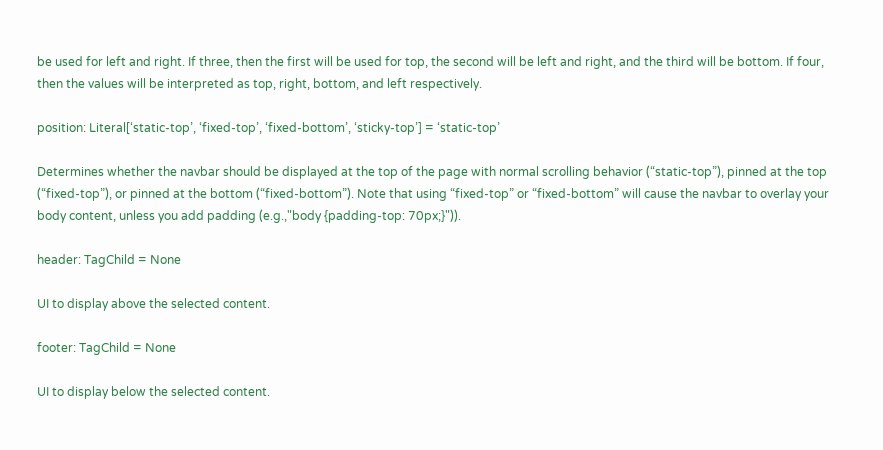be used for left and right. If three, then the first will be used for top, the second will be left and right, and the third will be bottom. If four, then the values will be interpreted as top, right, bottom, and left respectively.

position: Literal[‘static-top’, ‘fixed-top’, ‘fixed-bottom’, ‘sticky-top’] = ‘static-top’

Determines whether the navbar should be displayed at the top of the page with normal scrolling behavior (“static-top”), pinned at the top (“fixed-top”), or pinned at the bottom (“fixed-bottom”). Note that using “fixed-top” or “fixed-bottom” will cause the navbar to overlay your body content, unless you add padding (e.g.,"body {padding-top: 70px;}")).

header: TagChild = None

UI to display above the selected content.

footer: TagChild = None

UI to display below the selected content.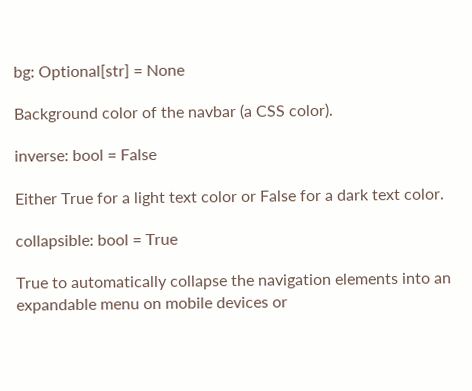bg: Optional[str] = None

Background color of the navbar (a CSS color).

inverse: bool = False

Either True for a light text color or False for a dark text color.

collapsible: bool = True

True to automatically collapse the navigation elements into an expandable menu on mobile devices or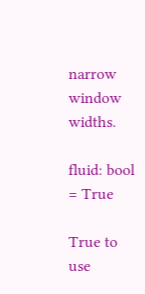narrow window widths.

fluid: bool = True

True to use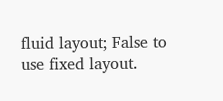fluid layout; False to use fixed layout.